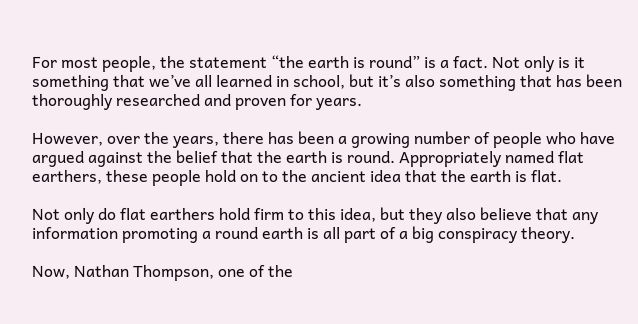For most people, the statement “the earth is round” is a fact. Not only is it something that we’ve all learned in school, but it’s also something that has been thoroughly researched and proven for years.

However, over the years, there has been a growing number of people who have argued against the belief that the earth is round. Appropriately named flat earthers, these people hold on to the ancient idea that the earth is flat.

Not only do flat earthers hold firm to this idea, but they also believe that any information promoting a round earth is all part of a big conspiracy theory.

Now, Nathan Thompson, one of the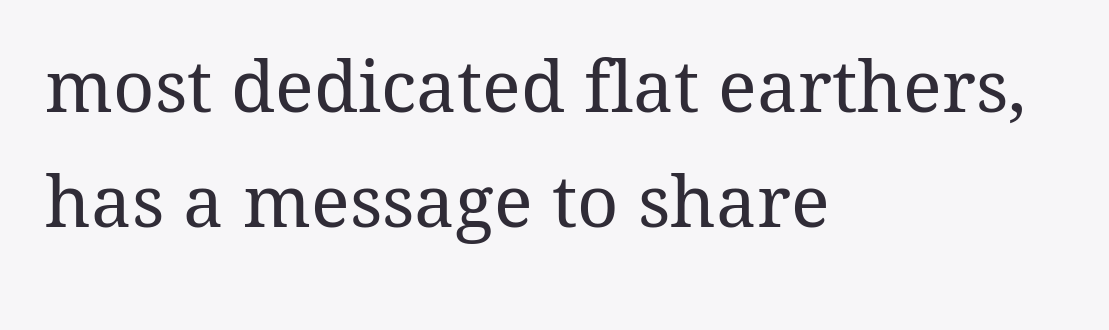most dedicated flat earthers, has a message to share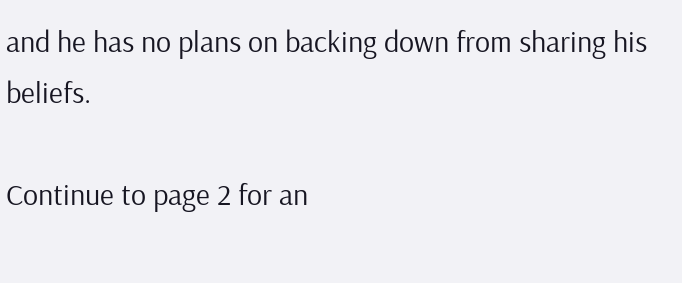and he has no plans on backing down from sharing his beliefs.

Continue to page 2 for an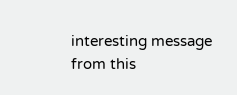interesting message from this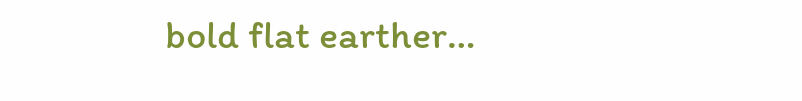bold flat earther…